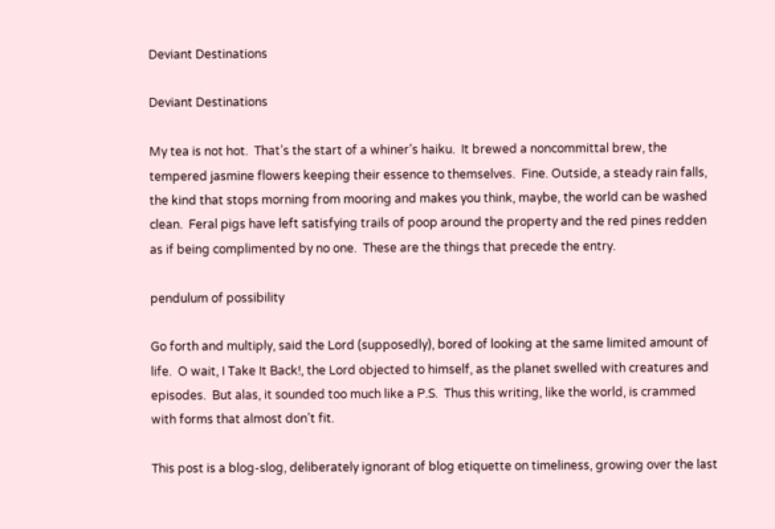Deviant Destinations

Deviant Destinations

My tea is not hot.  That’s the start of a whiner’s haiku.  It brewed a noncommittal brew, the tempered jasmine flowers keeping their essence to themselves.  Fine. Outside, a steady rain falls, the kind that stops morning from mooring and makes you think, maybe, the world can be washed clean.  Feral pigs have left satisfying trails of poop around the property and the red pines redden as if being complimented by no one.  These are the things that precede the entry.

pendulum of possibility

Go forth and multiply, said the Lord (supposedly), bored of looking at the same limited amount of life.  O wait, I Take It Back!, the Lord objected to himself, as the planet swelled with creatures and episodes.  But alas, it sounded too much like a P.S.  Thus this writing, like the world, is crammed with forms that almost don’t fit.

This post is a blog-slog, deliberately ignorant of blog etiquette on timeliness, growing over the last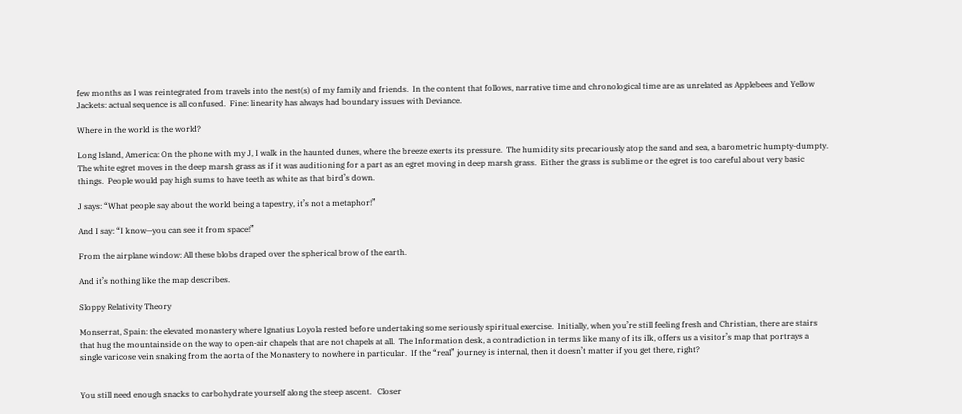few months as I was reintegrated from travels into the nest(s) of my family and friends.  In the content that follows, narrative time and chronological time are as unrelated as Applebees and Yellow Jackets: actual sequence is all confused.  Fine: linearity has always had boundary issues with Deviance.

Where in the world is the world?

Long Island, America: On the phone with my J, I walk in the haunted dunes, where the breeze exerts its pressure.  The humidity sits precariously atop the sand and sea, a barometric humpty-dumpty.  The white egret moves in the deep marsh grass as if it was auditioning for a part as an egret moving in deep marsh grass.  Either the grass is sublime or the egret is too careful about very basic things.  People would pay high sums to have teeth as white as that bird’s down.

J says: “What people say about the world being a tapestry, it’s not a metaphor!”

And I say: “I know—you can see it from space!”

From the airplane window: All these blobs draped over the spherical brow of the earth.

And it’s nothing like the map describes.

Sloppy Relativity Theory

Monserrat, Spain: the elevated monastery where Ignatius Loyola rested before undertaking some seriously spiritual exercise.  Initially, when you’re still feeling fresh and Christian, there are stairs that hug the mountainside on the way to open-air chapels that are not chapels at all.  The Information desk, a contradiction in terms like many of its ilk, offers us a visitor’s map that portrays a single varicose vein snaking from the aorta of the Monastery to nowhere in particular.  If the “real” journey is internal, then it doesn’t matter if you get there, right?


You still need enough snacks to carbohydrate yourself along the steep ascent.   Closer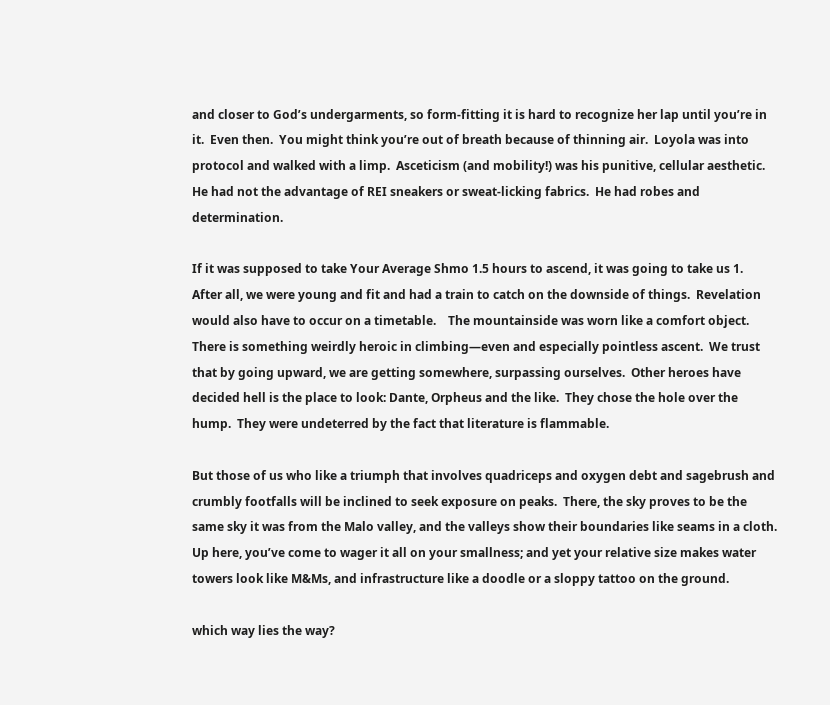and closer to God’s undergarments, so form-fitting it is hard to recognize her lap until you’re in it.  Even then.  You might think you’re out of breath because of thinning air.  Loyola was into protocol and walked with a limp.  Asceticism (and mobility!) was his punitive, cellular aesthetic. He had not the advantage of REI sneakers or sweat-licking fabrics.  He had robes and determination.

If it was supposed to take Your Average Shmo 1.5 hours to ascend, it was going to take us 1.  After all, we were young and fit and had a train to catch on the downside of things.  Revelation would also have to occur on a timetable.    The mountainside was worn like a comfort object.  There is something weirdly heroic in climbing—even and especially pointless ascent.  We trust that by going upward, we are getting somewhere, surpassing ourselves.  Other heroes have decided hell is the place to look: Dante, Orpheus and the like.  They chose the hole over the hump.  They were undeterred by the fact that literature is flammable.

But those of us who like a triumph that involves quadriceps and oxygen debt and sagebrush and crumbly footfalls will be inclined to seek exposure on peaks.  There, the sky proves to be the same sky it was from the Malo valley, and the valleys show their boundaries like seams in a cloth.  Up here, you’ve come to wager it all on your smallness; and yet your relative size makes water towers look like M&Ms, and infrastructure like a doodle or a sloppy tattoo on the ground.

which way lies the way?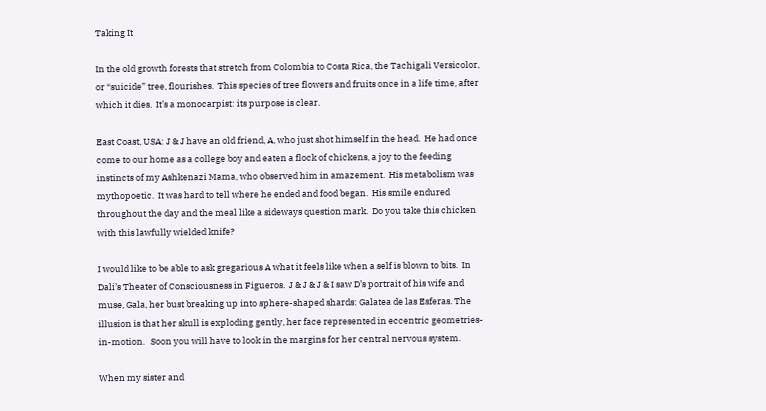Taking It

In the old growth forests that stretch from Colombia to Costa Rica, the Tachigali Versicolor, or “suicide” tree, flourishes.  This species of tree flowers and fruits once in a life time, after which it dies.  It’s a monocarpist: its purpose is clear.

East Coast, USA: J & J have an old friend, A, who just shot himself in the head.  He had once come to our home as a college boy and eaten a flock of chickens, a joy to the feeding instincts of my Ashkenazi Mama, who observed him in amazement.  His metabolism was mythopoetic.  It was hard to tell where he ended and food began.  His smile endured throughout the day and the meal like a sideways question mark.  Do you take this chicken with this lawfully wielded knife?

I would like to be able to ask gregarious A what it feels like when a self is blown to bits.  In Dali’s Theater of Consciousness in Figueros.  J & J & J & I saw D’s portrait of his wife and muse, Gala, her bust breaking up into sphere-shaped shards: Galatea de las Esferas. The illusion is that her skull is exploding gently, her face represented in eccentric geometries-in-motion.   Soon you will have to look in the margins for her central nervous system.

When my sister and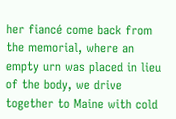her fiancé come back from the memorial, where an empty urn was placed in lieu of the body, we drive together to Maine with cold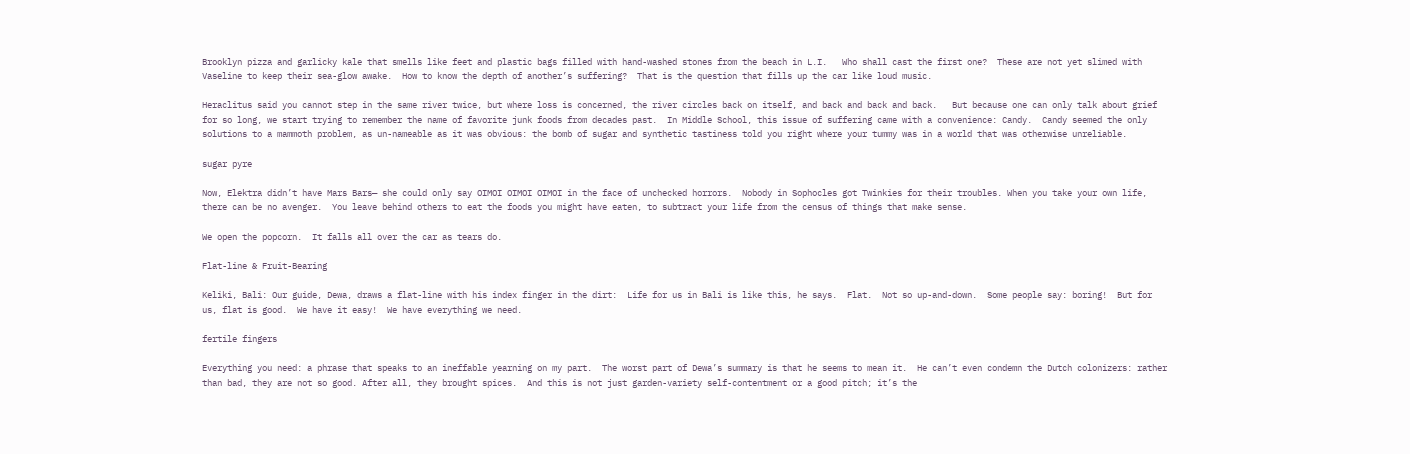Brooklyn pizza and garlicky kale that smells like feet and plastic bags filled with hand-washed stones from the beach in L.I.   Who shall cast the first one?  These are not yet slimed with Vaseline to keep their sea-glow awake.  How to know the depth of another’s suffering?  That is the question that fills up the car like loud music.

Heraclitus said you cannot step in the same river twice, but where loss is concerned, the river circles back on itself, and back and back and back.   But because one can only talk about grief for so long, we start trying to remember the name of favorite junk foods from decades past.  In Middle School, this issue of suffering came with a convenience: Candy.  Candy seemed the only solutions to a mammoth problem, as un-nameable as it was obvious: the bomb of sugar and synthetic tastiness told you right where your tummy was in a world that was otherwise unreliable.

sugar pyre

Now, Elektra didn’t have Mars Bars— she could only say OIMOI OIMOI OIMOI in the face of unchecked horrors.  Nobody in Sophocles got Twinkies for their troubles. When you take your own life, there can be no avenger.  You leave behind others to eat the foods you might have eaten, to subtract your life from the census of things that make sense.

We open the popcorn.  It falls all over the car as tears do.

Flat-line & Fruit-Bearing

Keliki, Bali: Our guide, Dewa, draws a flat-line with his index finger in the dirt:  Life for us in Bali is like this, he says.  Flat.  Not so up-and-down.  Some people say: boring!  But for us, flat is good.  We have it easy!  We have everything we need.

fertile fingers

Everything you need: a phrase that speaks to an ineffable yearning on my part.  The worst part of Dewa’s summary is that he seems to mean it.  He can’t even condemn the Dutch colonizers: rather than bad, they are not so good. After all, they brought spices.  And this is not just garden-variety self-contentment or a good pitch; it’s the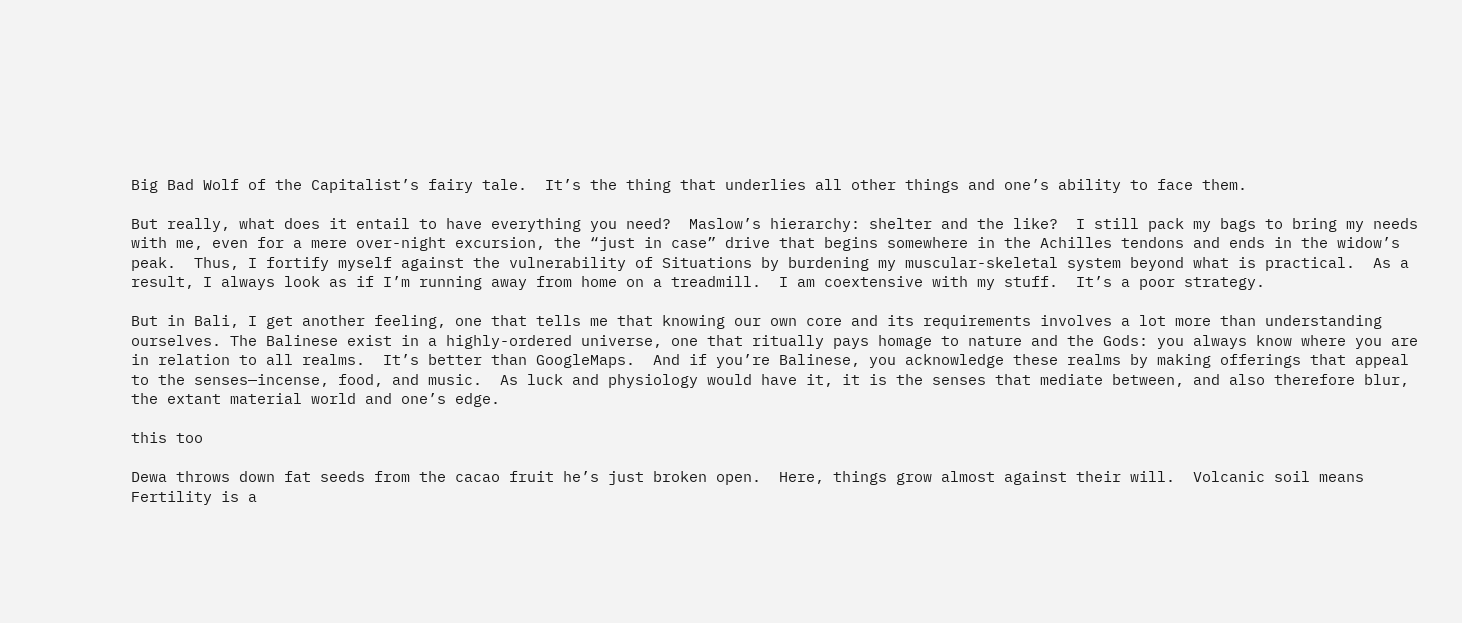Big Bad Wolf of the Capitalist’s fairy tale.  It’s the thing that underlies all other things and one’s ability to face them.

But really, what does it entail to have everything you need?  Maslow’s hierarchy: shelter and the like?  I still pack my bags to bring my needs with me, even for a mere over-night excursion, the “just in case” drive that begins somewhere in the Achilles tendons and ends in the widow’s peak.  Thus, I fortify myself against the vulnerability of Situations by burdening my muscular-skeletal system beyond what is practical.  As a result, I always look as if I’m running away from home on a treadmill.  I am coextensive with my stuff.  It’s a poor strategy.

But in Bali, I get another feeling, one that tells me that knowing our own core and its requirements involves a lot more than understanding ourselves. The Balinese exist in a highly-ordered universe, one that ritually pays homage to nature and the Gods: you always know where you are in relation to all realms.  It’s better than GoogleMaps.  And if you’re Balinese, you acknowledge these realms by making offerings that appeal to the senses—incense, food, and music.  As luck and physiology would have it, it is the senses that mediate between, and also therefore blur, the extant material world and one’s edge.

this too

Dewa throws down fat seeds from the cacao fruit he’s just broken open.  Here, things grow almost against their will.  Volcanic soil means Fertility is a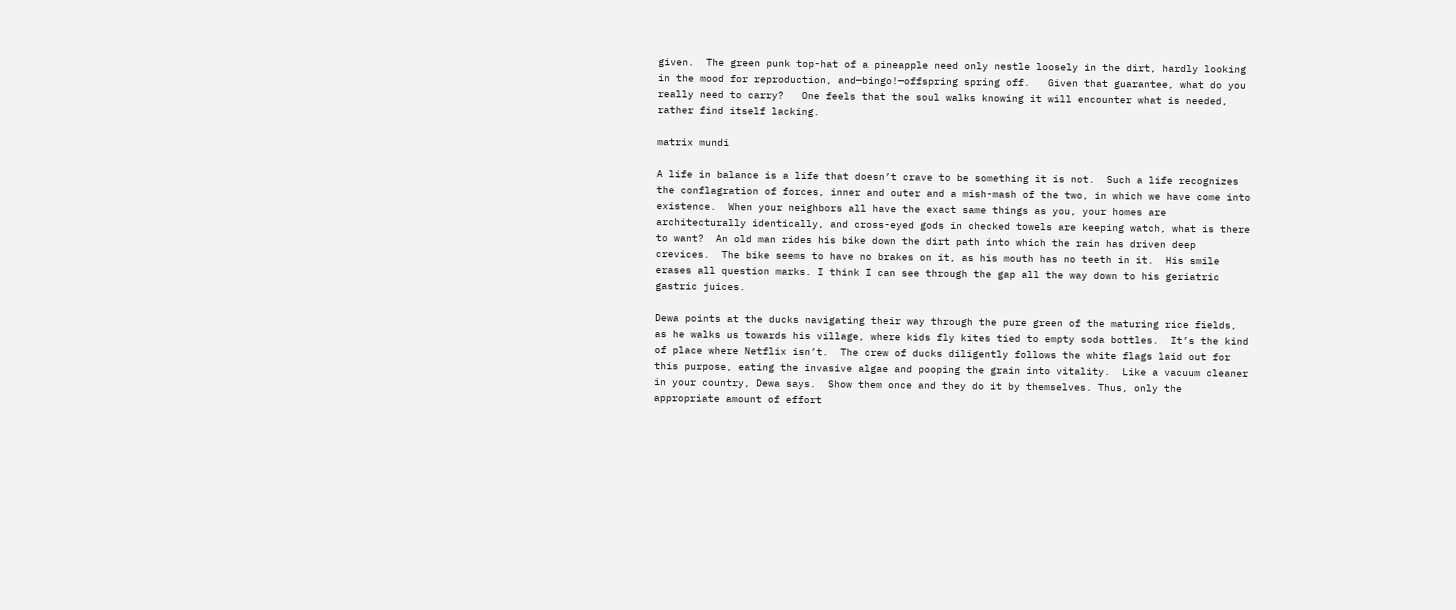given.  The green punk top-hat of a pineapple need only nestle loosely in the dirt, hardly looking in the mood for reproduction, and—bingo!—offspring spring off.   Given that guarantee, what do you really need to carry?   One feels that the soul walks knowing it will encounter what is needed, rather find itself lacking.

matrix mundi

A life in balance is a life that doesn’t crave to be something it is not.  Such a life recognizes the conflagration of forces, inner and outer and a mish-mash of the two, in which we have come into existence.  When your neighbors all have the exact same things as you, your homes are architecturally identically, and cross-eyed gods in checked towels are keeping watch, what is there to want?  An old man rides his bike down the dirt path into which the rain has driven deep crevices.  The bike seems to have no brakes on it, as his mouth has no teeth in it.  His smile erases all question marks. I think I can see through the gap all the way down to his geriatric gastric juices.

Dewa points at the ducks navigating their way through the pure green of the maturing rice fields, as he walks us towards his village, where kids fly kites tied to empty soda bottles.  It’s the kind of place where Netflix isn’t.  The crew of ducks diligently follows the white flags laid out for this purpose, eating the invasive algae and pooping the grain into vitality.  Like a vacuum cleaner in your country, Dewa says.  Show them once and they do it by themselves. Thus, only the appropriate amount of effort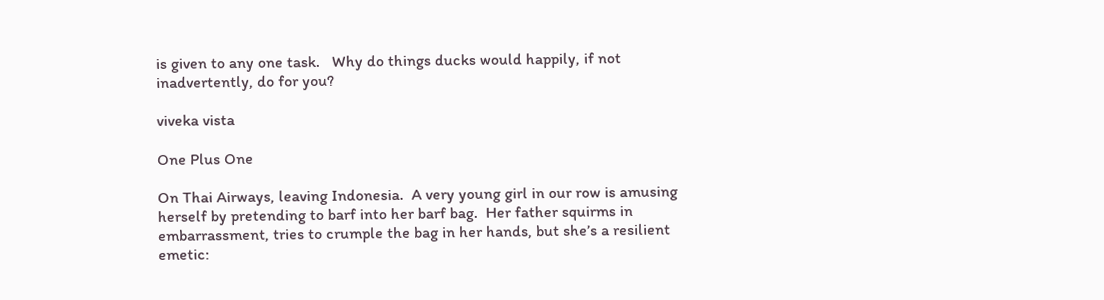is given to any one task.   Why do things ducks would happily, if not inadvertently, do for you?

viveka vista

One Plus One

On Thai Airways, leaving Indonesia.  A very young girl in our row is amusing herself by pretending to barf into her barf bag.  Her father squirms in embarrassment, tries to crumple the bag in her hands, but she’s a resilient emetic: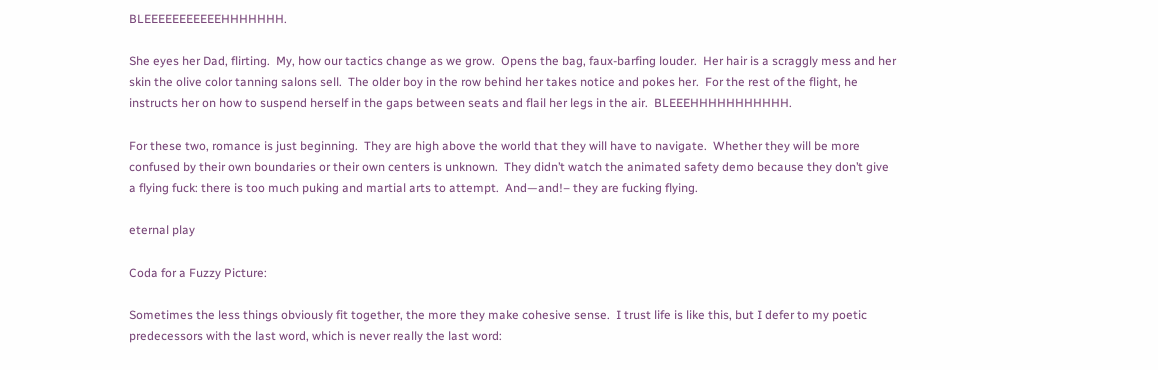BLEEEEEEEEEEEHHHHHHH.

She eyes her Dad, flirting.  My, how our tactics change as we grow.  Opens the bag, faux-barfing louder.  Her hair is a scraggly mess and her skin the olive color tanning salons sell.  The older boy in the row behind her takes notice and pokes her.  For the rest of the flight, he instructs her on how to suspend herself in the gaps between seats and flail her legs in the air.  BLEEEHHHHHHHHHHH.

For these two, romance is just beginning.  They are high above the world that they will have to navigate.  Whether they will be more confused by their own boundaries or their own centers is unknown.  They didn’t watch the animated safety demo because they don’t give a flying fuck: there is too much puking and martial arts to attempt.  And—and!– they are fucking flying.

eternal play

Coda for a Fuzzy Picture:

Sometimes the less things obviously fit together, the more they make cohesive sense.  I trust life is like this, but I defer to my poetic predecessors with the last word, which is never really the last word: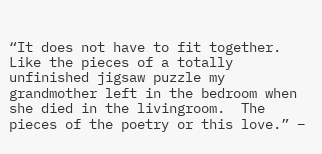“It does not have to fit together.  Like the pieces of a totally unfinished jigsaw puzzle my grandmother left in the bedroom when she died in the livingroom.  The pieces of the poetry or this love.” –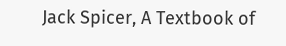Jack Spicer, A Textbook of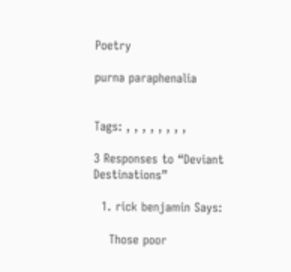Poetry

purna paraphenalia


Tags: , , , , , , , ,

3 Responses to “Deviant Destinations”

  1. rick benjamin Says:

    Those poor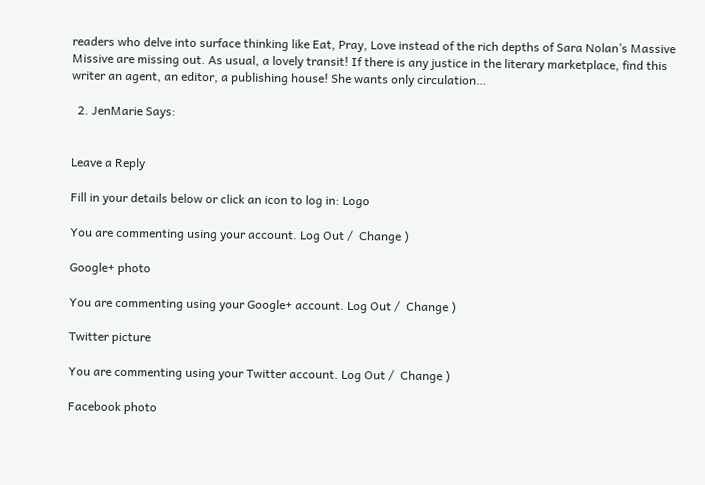readers who delve into surface thinking like Eat, Pray, Love instead of the rich depths of Sara Nolan’s Massive Missive are missing out. As usual, a lovely transit! If there is any justice in the literary marketplace, find this writer an agent, an editor, a publishing house! She wants only circulation…

  2. JenMarie Says:


Leave a Reply

Fill in your details below or click an icon to log in: Logo

You are commenting using your account. Log Out /  Change )

Google+ photo

You are commenting using your Google+ account. Log Out /  Change )

Twitter picture

You are commenting using your Twitter account. Log Out /  Change )

Facebook photo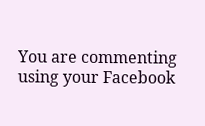You are commenting using your Facebook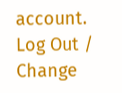account. Log Out /  Change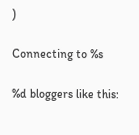)

Connecting to %s

%d bloggers like this: